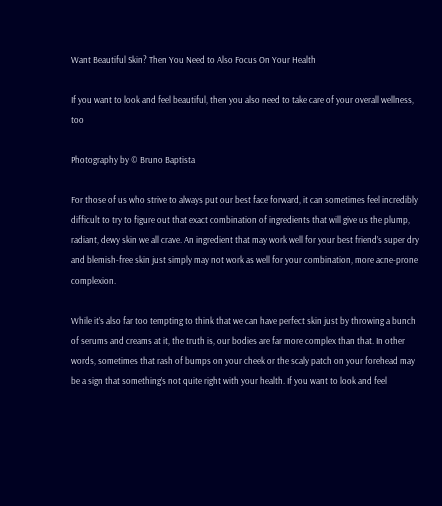Want Beautiful Skin? Then You Need to Also Focus On Your Health

If you want to look and feel beautiful, then you also need to take care of your overall wellness, too

Photography by © Bruno Baptista

For those of us who strive to always put our best face forward, it can sometimes feel incredibly difficult to try to figure out that exact combination of ingredients that will give us the plump, radiant, dewy skin we all crave. An ingredient that may work well for your best friend’s super dry and blemish-free skin just simply may not work as well for your combination, more acne-prone complexion.

While it’s also far too tempting to think that we can have perfect skin just by throwing a bunch of serums and creams at it, the truth is, our bodies are far more complex than that. In other words, sometimes that rash of bumps on your cheek or the scaly patch on your forehead may be a sign that something’s not quite right with your health. If you want to look and feel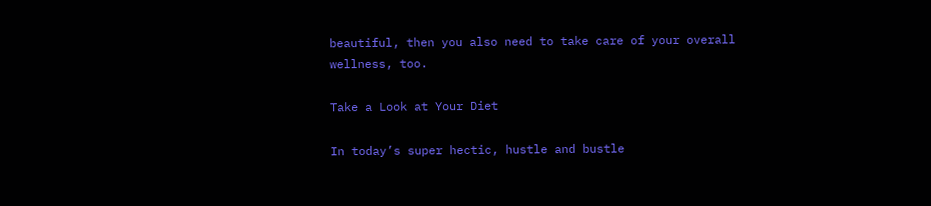beautiful, then you also need to take care of your overall wellness, too.

Take a Look at Your Diet

In today’s super hectic, hustle and bustle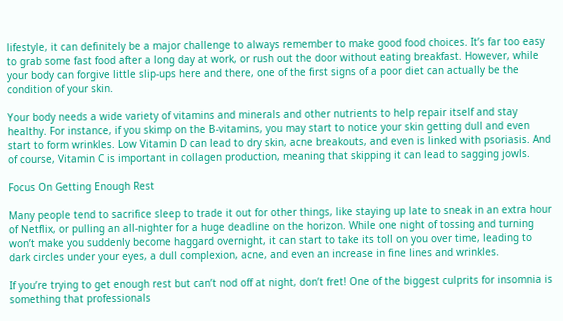lifestyle, it can definitely be a major challenge to always remember to make good food choices. It’s far too easy to grab some fast food after a long day at work, or rush out the door without eating breakfast. However, while your body can forgive little slip-ups here and there, one of the first signs of a poor diet can actually be the condition of your skin.

Your body needs a wide variety of vitamins and minerals and other nutrients to help repair itself and stay healthy. For instance, if you skimp on the B-vitamins, you may start to notice your skin getting dull and even start to form wrinkles. Low Vitamin D can lead to dry skin, acne breakouts, and even is linked with psoriasis. And of course, Vitamin C is important in collagen production, meaning that skipping it can lead to sagging jowls.

Focus On Getting Enough Rest

Many people tend to sacrifice sleep to trade it out for other things, like staying up late to sneak in an extra hour of Netflix, or pulling an all-nighter for a huge deadline on the horizon. While one night of tossing and turning won’t make you suddenly become haggard overnight, it can start to take its toll on you over time, leading to dark circles under your eyes, a dull complexion, acne, and even an increase in fine lines and wrinkles.

If you’re trying to get enough rest but can’t nod off at night, don’t fret! One of the biggest culprits for insomnia is something that professionals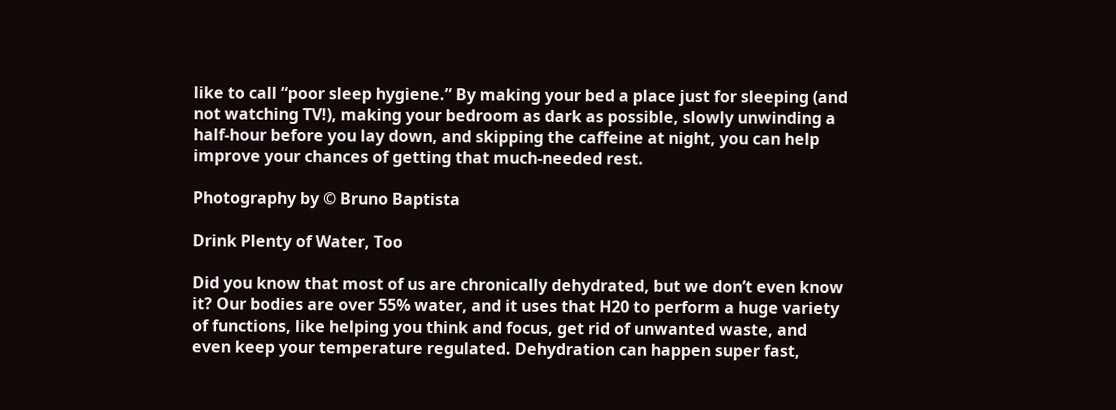like to call “poor sleep hygiene.” By making your bed a place just for sleeping (and not watching TV!), making your bedroom as dark as possible, slowly unwinding a half-hour before you lay down, and skipping the caffeine at night, you can help improve your chances of getting that much-needed rest.

Photography by © Bruno Baptista

Drink Plenty of Water, Too

Did you know that most of us are chronically dehydrated, but we don’t even know it? Our bodies are over 55% water, and it uses that H20 to perform a huge variety of functions, like helping you think and focus, get rid of unwanted waste, and even keep your temperature regulated. Dehydration can happen super fast,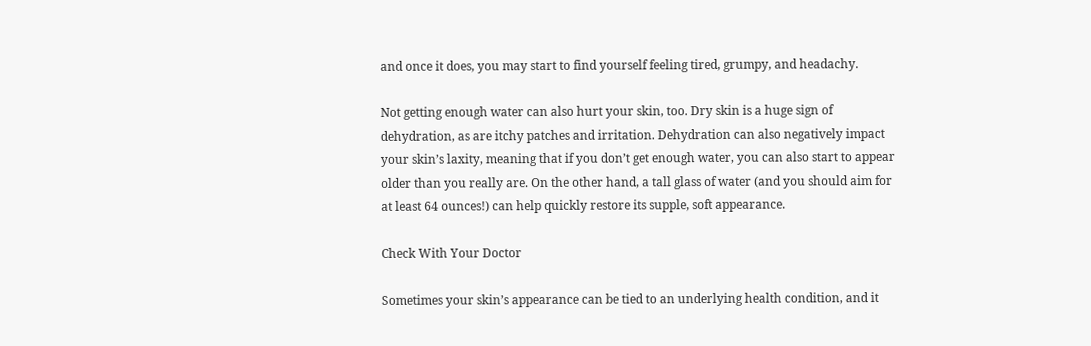and once it does, you may start to find yourself feeling tired, grumpy, and headachy.

Not getting enough water can also hurt your skin, too. Dry skin is a huge sign of dehydration, as are itchy patches and irritation. Dehydration can also negatively impact your skin’s laxity, meaning that if you don’t get enough water, you can also start to appear older than you really are. On the other hand, a tall glass of water (and you should aim for at least 64 ounces!) can help quickly restore its supple, soft appearance.

Check With Your Doctor

Sometimes your skin’s appearance can be tied to an underlying health condition, and it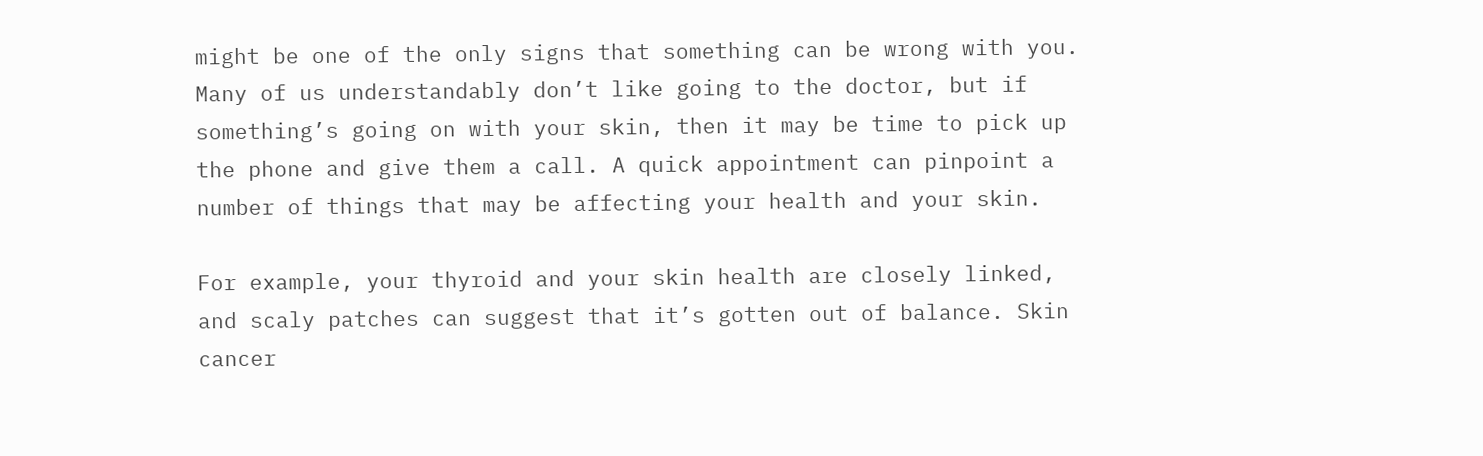might be one of the only signs that something can be wrong with you. Many of us understandably don’t like going to the doctor, but if something’s going on with your skin, then it may be time to pick up the phone and give them a call. A quick appointment can pinpoint a number of things that may be affecting your health and your skin.

For example, your thyroid and your skin health are closely linked, and scaly patches can suggest that it’s gotten out of balance. Skin cancer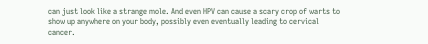can just look like a strange mole. And even HPV can cause a scary crop of warts to show up anywhere on your body, possibly even eventually leading to cervical cancer.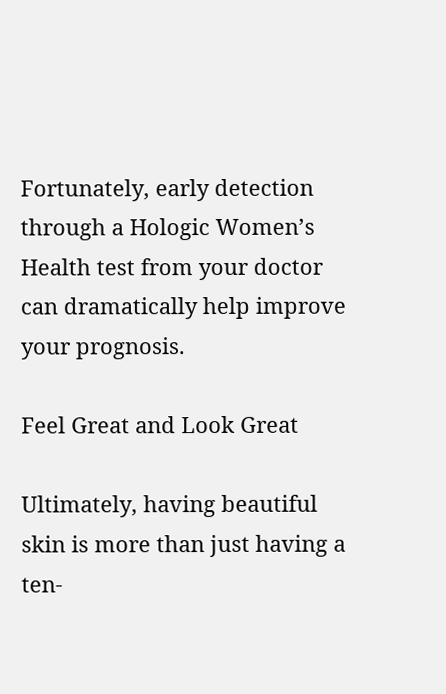Fortunately, early detection through a Hologic Women’s Health test from your doctor can dramatically help improve your prognosis.

Feel Great and Look Great

Ultimately, having beautiful skin is more than just having a ten-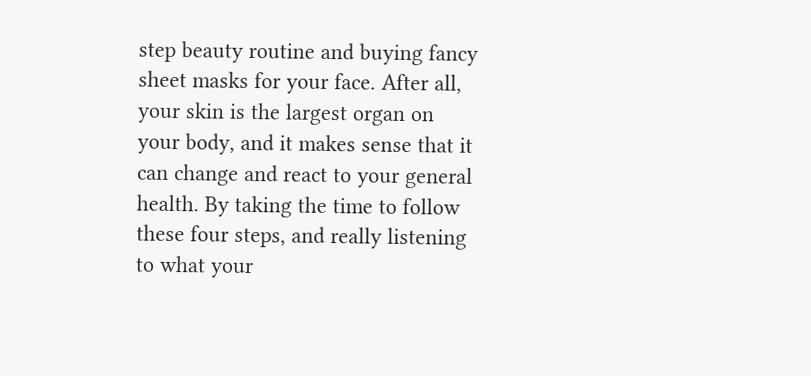step beauty routine and buying fancy sheet masks for your face. After all, your skin is the largest organ on your body, and it makes sense that it can change and react to your general health. By taking the time to follow these four steps, and really listening to what your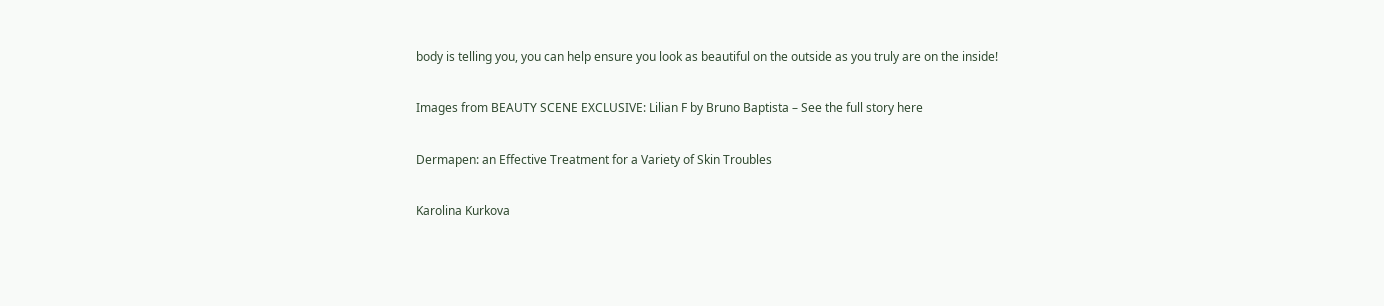body is telling you, you can help ensure you look as beautiful on the outside as you truly are on the inside!

Images from BEAUTY SCENE EXCLUSIVE: Lilian F by Bruno Baptista – See the full story here

Dermapen: an Effective Treatment for a Variety of Skin Troubles

Karolina Kurkova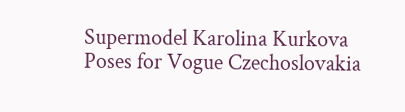Supermodel Karolina Kurkova Poses for Vogue Czechoslovakia